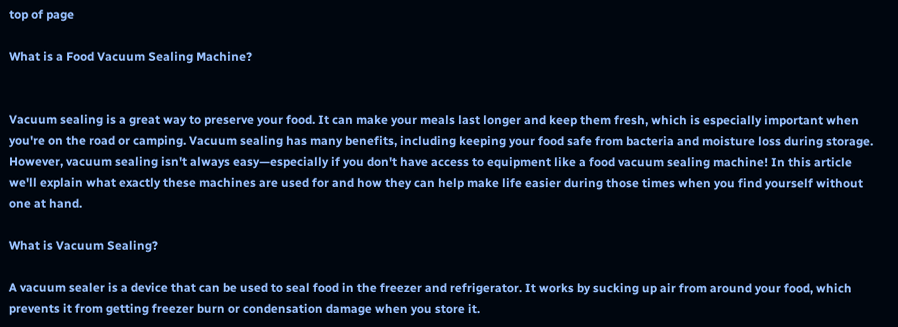top of page

What is a Food Vacuum Sealing Machine?


Vacuum sealing is a great way to preserve your food. It can make your meals last longer and keep them fresh, which is especially important when you're on the road or camping. Vacuum sealing has many benefits, including keeping your food safe from bacteria and moisture loss during storage. However, vacuum sealing isn't always easy—especially if you don't have access to equipment like a food vacuum sealing machine! In this article we'll explain what exactly these machines are used for and how they can help make life easier during those times when you find yourself without one at hand.

What is Vacuum Sealing?

A vacuum sealer is a device that can be used to seal food in the freezer and refrigerator. It works by sucking up air from around your food, which prevents it from getting freezer burn or condensation damage when you store it.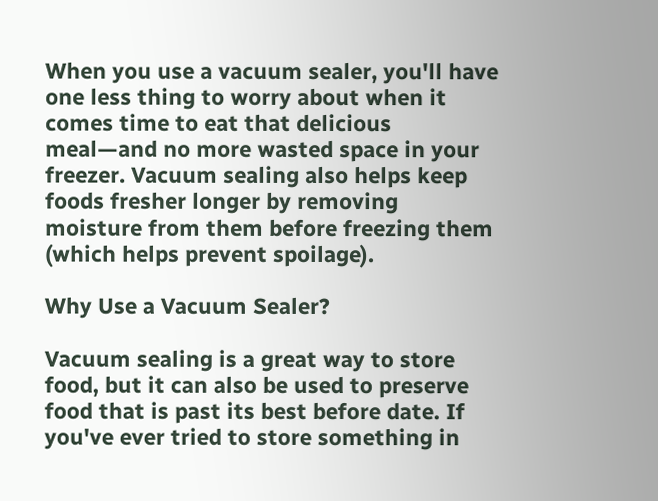When you use a vacuum sealer, you'll have one less thing to worry about when it comes time to eat that delicious meal—and no more wasted space in your freezer. Vacuum sealing also helps keep foods fresher longer by removing moisture from them before freezing them (which helps prevent spoilage).

Why Use a Vacuum Sealer?

Vacuum sealing is a great way to store food, but it can also be used to preserve food that is past its best before date. If you've ever tried to store something in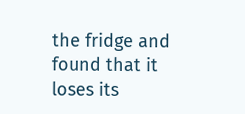the fridge and found that it loses its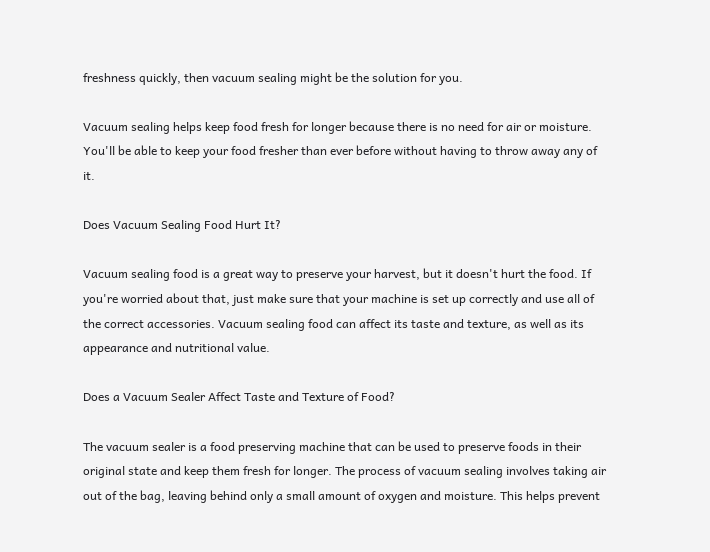freshness quickly, then vacuum sealing might be the solution for you.

Vacuum sealing helps keep food fresh for longer because there is no need for air or moisture. You'll be able to keep your food fresher than ever before without having to throw away any of it.

Does Vacuum Sealing Food Hurt It?

Vacuum sealing food is a great way to preserve your harvest, but it doesn't hurt the food. If you're worried about that, just make sure that your machine is set up correctly and use all of the correct accessories. Vacuum sealing food can affect its taste and texture, as well as its appearance and nutritional value.

Does a Vacuum Sealer Affect Taste and Texture of Food?

The vacuum sealer is a food preserving machine that can be used to preserve foods in their original state and keep them fresh for longer. The process of vacuum sealing involves taking air out of the bag, leaving behind only a small amount of oxygen and moisture. This helps prevent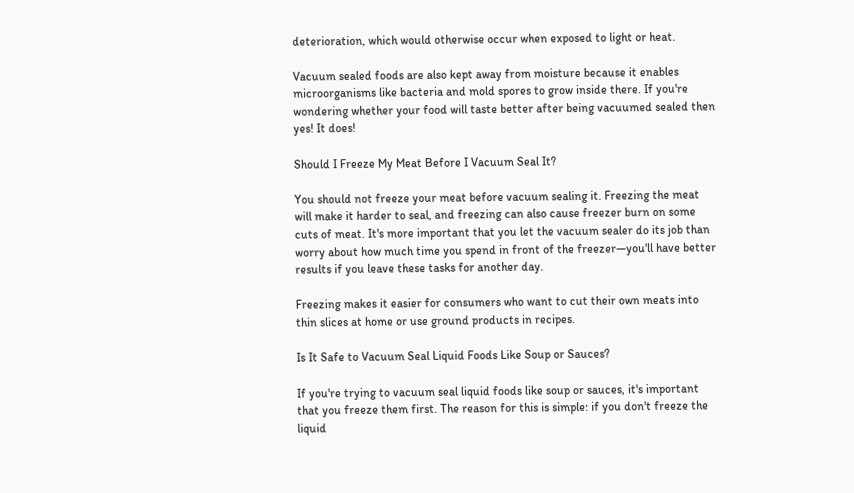deterioration, which would otherwise occur when exposed to light or heat.

Vacuum sealed foods are also kept away from moisture because it enables microorganisms like bacteria and mold spores to grow inside there. If you're wondering whether your food will taste better after being vacuumed sealed then yes! It does!

Should I Freeze My Meat Before I Vacuum Seal It?

You should not freeze your meat before vacuum sealing it. Freezing the meat will make it harder to seal, and freezing can also cause freezer burn on some cuts of meat. It's more important that you let the vacuum sealer do its job than worry about how much time you spend in front of the freezer—you'll have better results if you leave these tasks for another day.

Freezing makes it easier for consumers who want to cut their own meats into thin slices at home or use ground products in recipes.

Is It Safe to Vacuum Seal Liquid Foods Like Soup or Sauces?

If you're trying to vacuum seal liquid foods like soup or sauces, it's important that you freeze them first. The reason for this is simple: if you don't freeze the liquid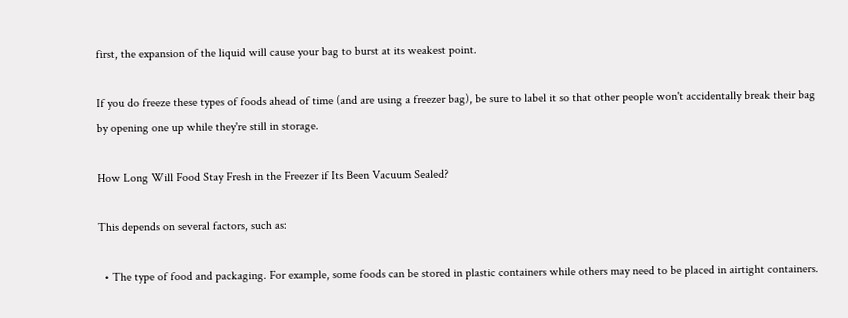first, the expansion of the liquid will cause your bag to burst at its weakest point.

If you do freeze these types of foods ahead of time (and are using a freezer bag), be sure to label it so that other people won't accidentally break their bag by opening one up while they're still in storage.

How Long Will Food Stay Fresh in the Freezer if Its Been Vacuum Sealed?

This depends on several factors, such as:

  • The type of food and packaging. For example, some foods can be stored in plastic containers while others may need to be placed in airtight containers.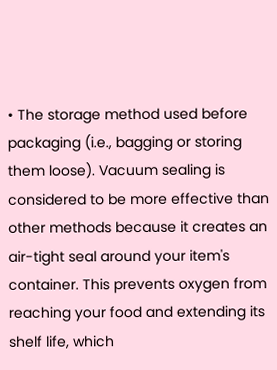• The storage method used before packaging (i.e., bagging or storing them loose). Vacuum sealing is considered to be more effective than other methods because it creates an air-tight seal around your item's container. This prevents oxygen from reaching your food and extending its shelf life, which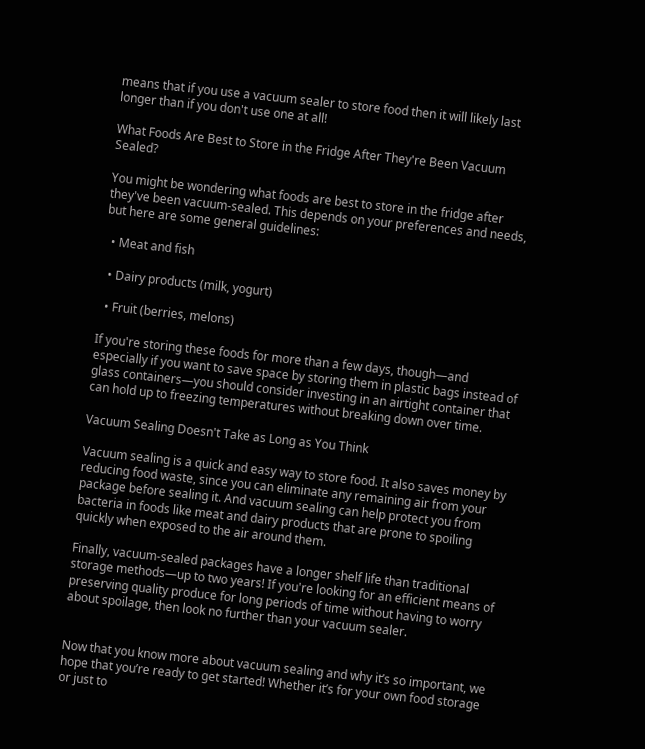means that if you use a vacuum sealer to store food then it will likely last longer than if you don't use one at all!

What Foods Are Best to Store in the Fridge After They're Been Vacuum Sealed?

You might be wondering what foods are best to store in the fridge after they've been vacuum-sealed. This depends on your preferences and needs, but here are some general guidelines:

  • Meat and fish

  • Dairy products (milk, yogurt)

  • Fruit (berries, melons)

If you're storing these foods for more than a few days, though—and especially if you want to save space by storing them in plastic bags instead of glass containers—you should consider investing in an airtight container that can hold up to freezing temperatures without breaking down over time.

Vacuum Sealing Doesn't Take as Long as You Think

Vacuum sealing is a quick and easy way to store food. It also saves money by reducing food waste, since you can eliminate any remaining air from your package before sealing it. And vacuum sealing can help protect you from bacteria in foods like meat and dairy products that are prone to spoiling quickly when exposed to the air around them.

Finally, vacuum-sealed packages have a longer shelf life than traditional storage methods—up to two years! If you're looking for an efficient means of preserving quality produce for long periods of time without having to worry about spoilage, then look no further than your vacuum sealer.


Now that you know more about vacuum sealing and why it’s so important, we hope that you’re ready to get started! Whether it’s for your own food storage or just to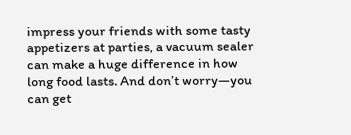impress your friends with some tasty appetizers at parties, a vacuum sealer can make a huge difference in how long food lasts. And don’t worry—you can get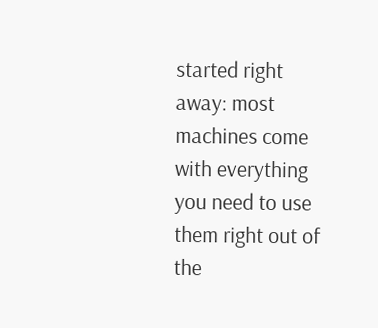started right away: most machines come with everything you need to use them right out of the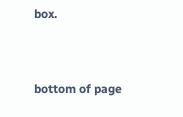box.



bottom of page